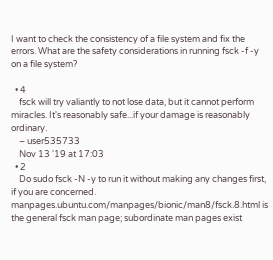I want to check the consistency of a file system and fix the errors. What are the safety considerations in running fsck -f -y on a file system?

  • 4
    fsck will try valiantly to not lose data, but it cannot perform miracles. It's reasonably safe...if your damage is reasonably ordinary.
    – user535733
    Nov 13 '19 at 17:03
  • 2
    Do sudo fsck -N -y to run it without making any changes first, if you are concerned. manpages.ubuntu.com/manpages/bionic/man8/fsck.8.html is the general fsck man page; subordinate man pages exist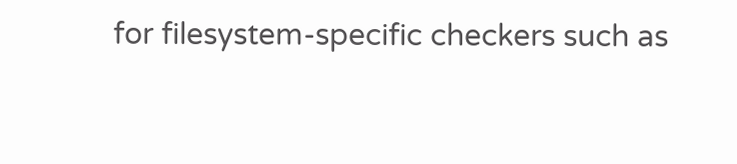for filesystem-specific checkers such as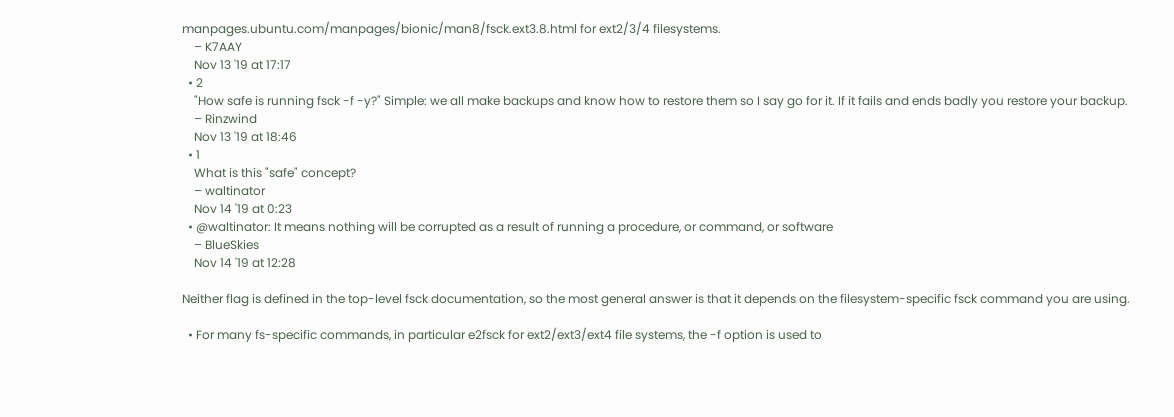manpages.ubuntu.com/manpages/bionic/man8/fsck.ext3.8.html for ext2/3/4 filesystems.
    – K7AAY
    Nov 13 '19 at 17:17
  • 2
    "How safe is running fsck -f -y?" Simple: we all make backups and know how to restore them so I say go for it. If it fails and ends badly you restore your backup.
    – Rinzwind
    Nov 13 '19 at 18:46
  • 1
    What is this "safe" concept?
    – waltinator
    Nov 14 '19 at 0:23
  • @waltinator: It means nothing will be corrupted as a result of running a procedure, or command, or software
    – BlueSkies
    Nov 14 '19 at 12:28

Neither flag is defined in the top-level fsck documentation, so the most general answer is that it depends on the filesystem-specific fsck command you are using.

  • For many fs-specific commands, in particular e2fsck for ext2/ext3/ext4 file systems, the -f option is used to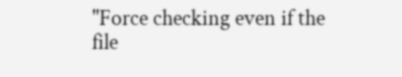"Force checking even if the file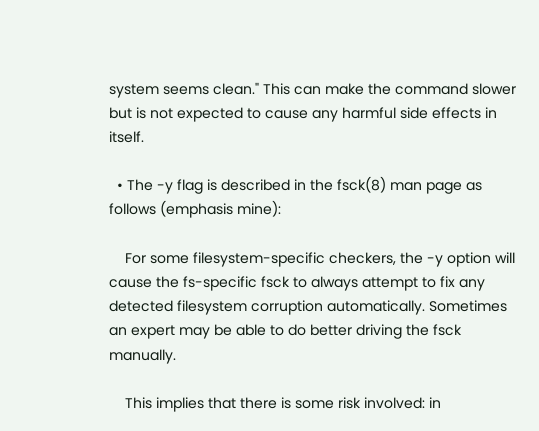system seems clean." This can make the command slower but is not expected to cause any harmful side effects in itself.

  • The -y flag is described in the fsck(8) man page as follows (emphasis mine):

    For some filesystem-specific checkers, the -y option will cause the fs-specific fsck to always attempt to fix any detected filesystem corruption automatically. Sometimes an expert may be able to do better driving the fsck manually.

    This implies that there is some risk involved: in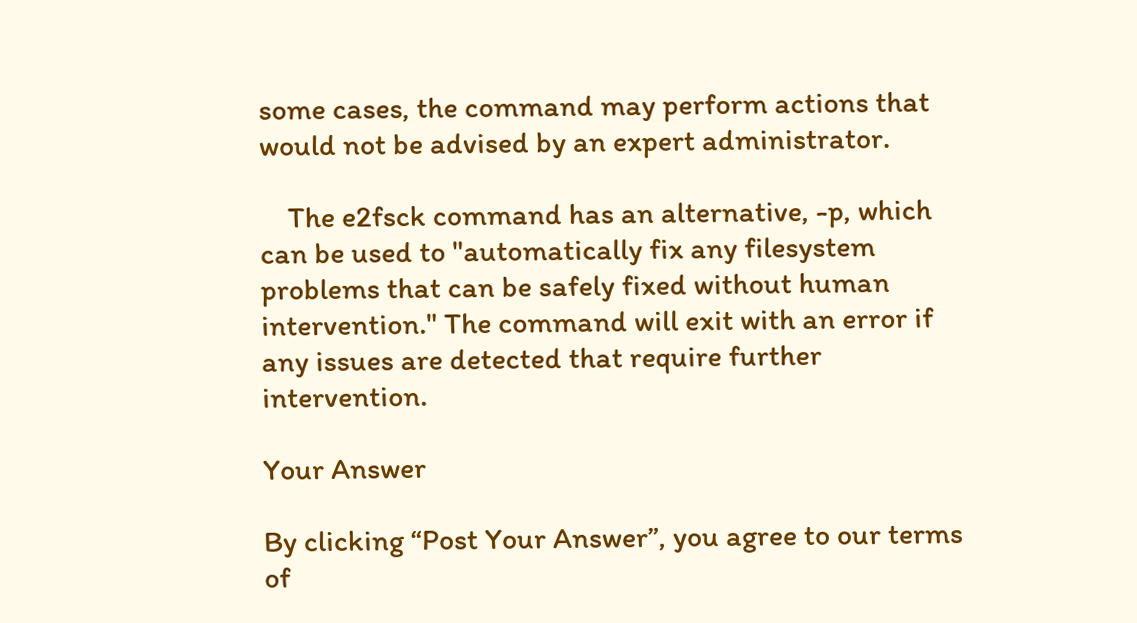some cases, the command may perform actions that would not be advised by an expert administrator.

    The e2fsck command has an alternative, -p, which can be used to "automatically fix any filesystem problems that can be safely fixed without human intervention." The command will exit with an error if any issues are detected that require further intervention.

Your Answer

By clicking “Post Your Answer”, you agree to our terms of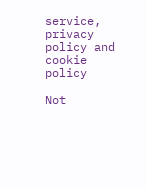service, privacy policy and cookie policy

Not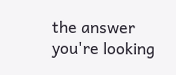the answer you're looking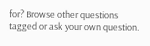for? Browse other questions tagged or ask your own question.